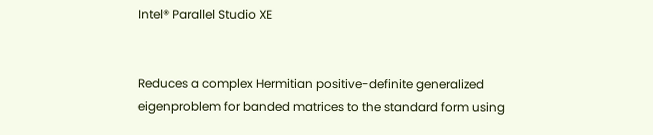Intel® Parallel Studio XE


Reduces a complex Hermitian positive-definite generalized eigenproblem for banded matrices to the standard form using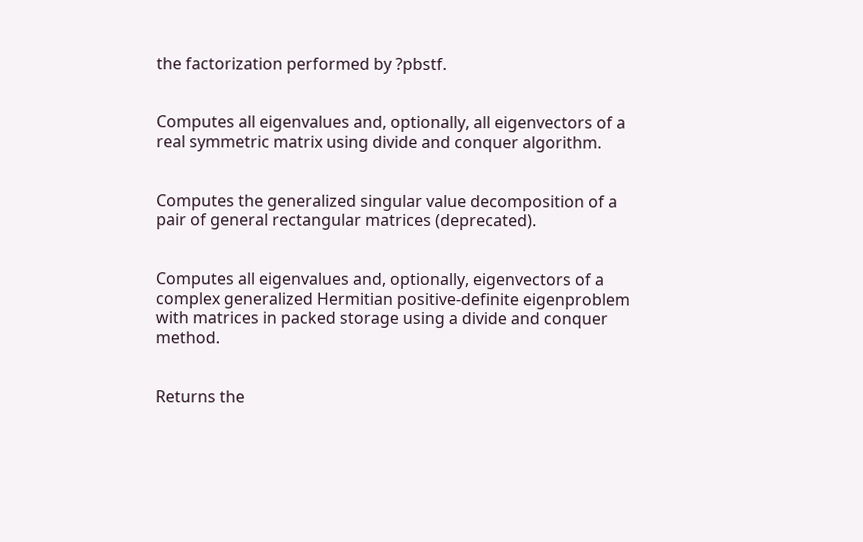the factorization performed by ?pbstf.


Computes all eigenvalues and, optionally, all eigenvectors of a real symmetric matrix using divide and conquer algorithm.


Computes the generalized singular value decomposition of a pair of general rectangular matrices (deprecated).


Computes all eigenvalues and, optionally, eigenvectors of a complex generalized Hermitian positive-definite eigenproblem with matrices in packed storage using a divide and conquer method.


Returns the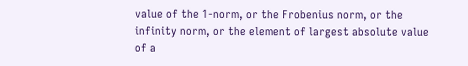value of the 1-norm, or the Frobenius norm, or the infinity norm, or the element of largest absolute value of a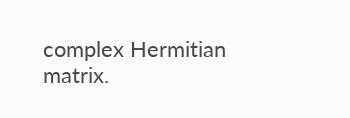complex Hermitian matrix.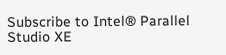Subscribe to Intel® Parallel Studio XE